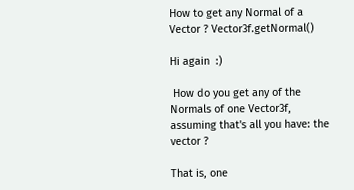How to get any Normal of a Vector ? Vector3f.getNormal()

Hi again  :)

 How do you get any of the Normals of one Vector3f, assuming that's all you have: the vector ?

That is, one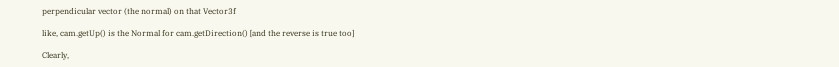perpendicular vector (the normal) on that Vector3f

like, cam.getUp() is the Normal for cam.getDirection() [and the reverse is true too]

Clearly,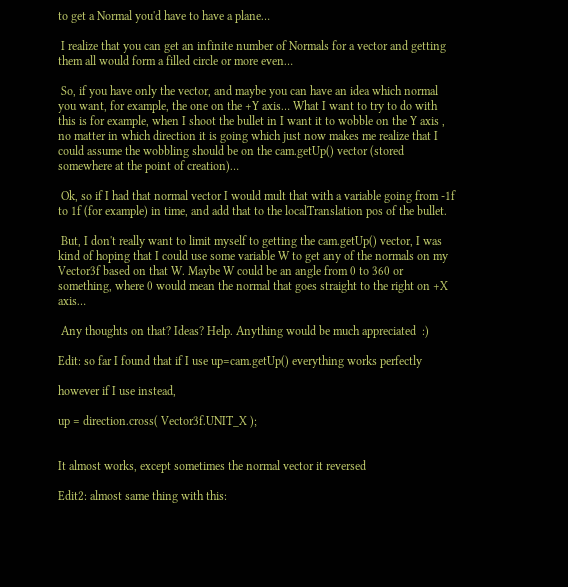to get a Normal you'd have to have a plane…

 I realize that you can get an infinite number of Normals for a vector and getting them all would form a filled circle or more even…

 So, if you have only the vector, and maybe you can have an idea which normal you want, for example, the one on the +Y axis… What I want to try to do with this is for example, when I shoot the bullet in I want it to wobble on the Y axis , no matter in which direction it is going which just now makes me realize that I could assume the wobbling should be on the cam.getUp() vector (stored somewhere at the point of creation)…

 Ok, so if I had that normal vector I would mult that with a variable going from -1f to 1f (for example) in time, and add that to the localTranslation pos of the bullet.

 But, I don't really want to limit myself to getting the cam.getUp() vector, I was kind of hoping that I could use some variable W to get any of the normals on my Vector3f based on that W. Maybe W could be an angle from 0 to 360 or something, where 0 would mean the normal that goes straight to the right on +X axis…

 Any thoughts on that? Ideas? Help. Anything would be much appreciated  :)

Edit: so far I found that if I use up=cam.getUp() everything works perfectly

however if I use instead,

up = direction.cross( Vector3f.UNIT_X );


It almost works, except sometimes the normal vector it reversed

Edit2: almost same thing with this: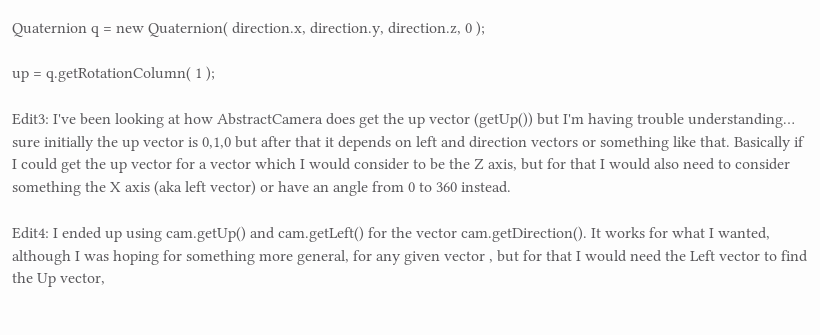Quaternion q = new Quaternion( direction.x, direction.y, direction.z, 0 );

up = q.getRotationColumn( 1 );

Edit3: I've been looking at how AbstractCamera does get the up vector (getUp()) but I'm having trouble understanding… sure initially the up vector is 0,1,0 but after that it depends on left and direction vectors or something like that. Basically if I could get the up vector for a vector which I would consider to be the Z axis, but for that I would also need to consider something the X axis (aka left vector) or have an angle from 0 to 360 instead.

Edit4: I ended up using cam.getUp() and cam.getLeft() for the vector cam.getDirection(). It works for what I wanted, although I was hoping for something more general, for any given vector , but for that I would need the Left vector to find the Up vector,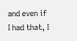and even if I had that, I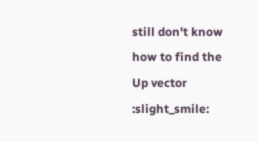still don't know how to find the Up vector  :slight_smile: